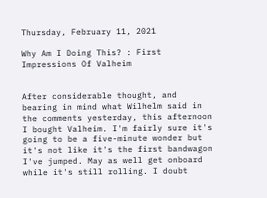Thursday, February 11, 2021

Why Am I Doing This? : First Impressions Of Valheim


After considerable thought, and bearing in mind what Wilhelm said in the comments yesterday, this afternoon I bought Valheim. I'm fairly sure it's going to be a five-minute wonder but it's not like it's the first bandwagon I've jumped. May as well get onboard while it's still rolling. I doubt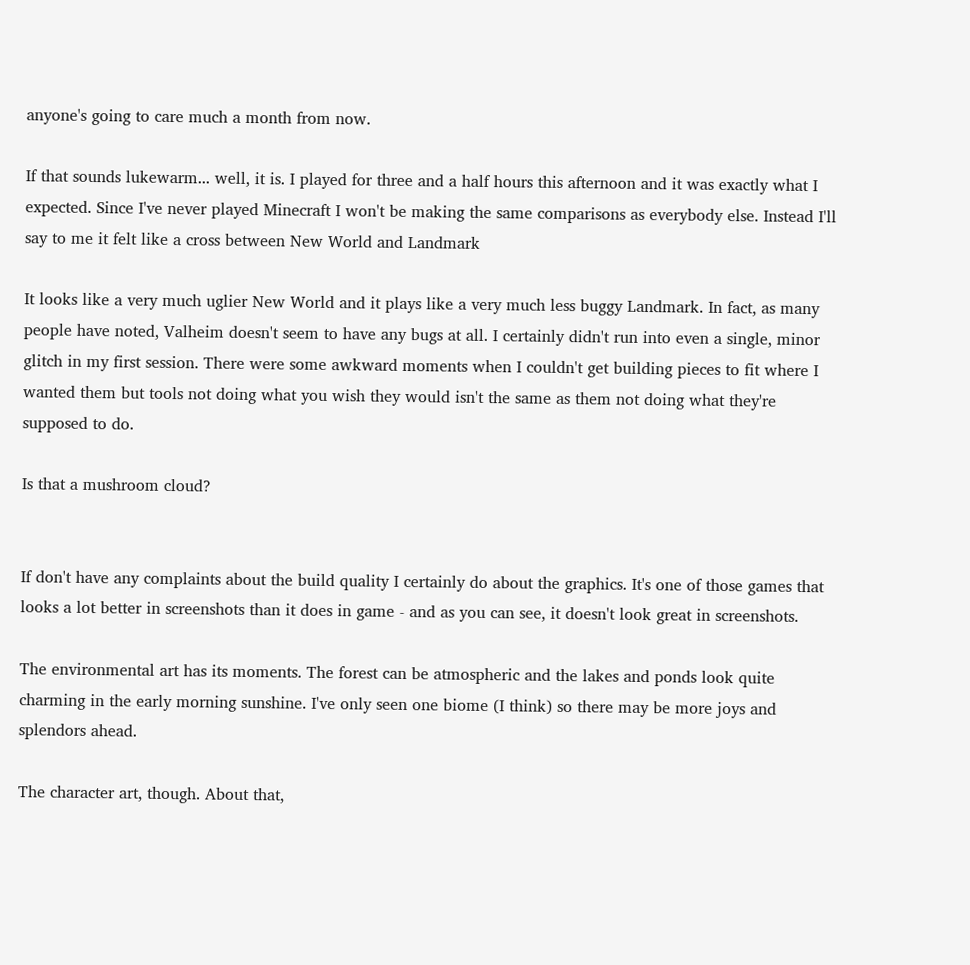anyone's going to care much a month from now.

If that sounds lukewarm... well, it is. I played for three and a half hours this afternoon and it was exactly what I expected. Since I've never played Minecraft I won't be making the same comparisons as everybody else. Instead I'll say to me it felt like a cross between New World and Landmark

It looks like a very much uglier New World and it plays like a very much less buggy Landmark. In fact, as many people have noted, Valheim doesn't seem to have any bugs at all. I certainly didn't run into even a single, minor glitch in my first session. There were some awkward moments when I couldn't get building pieces to fit where I wanted them but tools not doing what you wish they would isn't the same as them not doing what they're supposed to do.

Is that a mushroom cloud?


If don't have any complaints about the build quality I certainly do about the graphics. It's one of those games that looks a lot better in screenshots than it does in game - and as you can see, it doesn't look great in screenshots.

The environmental art has its moments. The forest can be atmospheric and the lakes and ponds look quite charming in the early morning sunshine. I've only seen one biome (I think) so there may be more joys and splendors ahead.

The character art, though. About that,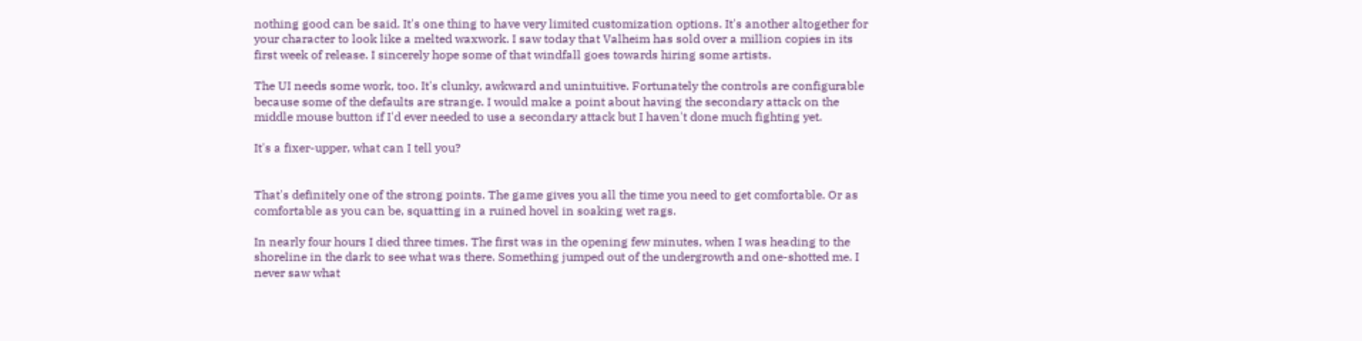nothing good can be said. It's one thing to have very limited customization options. It's another altogether for your character to look like a melted waxwork. I saw today that Valheim has sold over a million copies in its first week of release. I sincerely hope some of that windfall goes towards hiring some artists.

The UI needs some work, too. It's clunky, awkward and unintuitive. Fortunately the controls are configurable because some of the defaults are strange. I would make a point about having the secondary attack on the middle mouse button if I'd ever needed to use a secondary attack but I haven't done much fighting yet.

It's a fixer-upper, what can I tell you?


That's definitely one of the strong points. The game gives you all the time you need to get comfortable. Or as comfortable as you can be, squatting in a ruined hovel in soaking wet rags.

In nearly four hours I died three times. The first was in the opening few minutes, when I was heading to the shoreline in the dark to see what was there. Something jumped out of the undergrowth and one-shotted me. I never saw what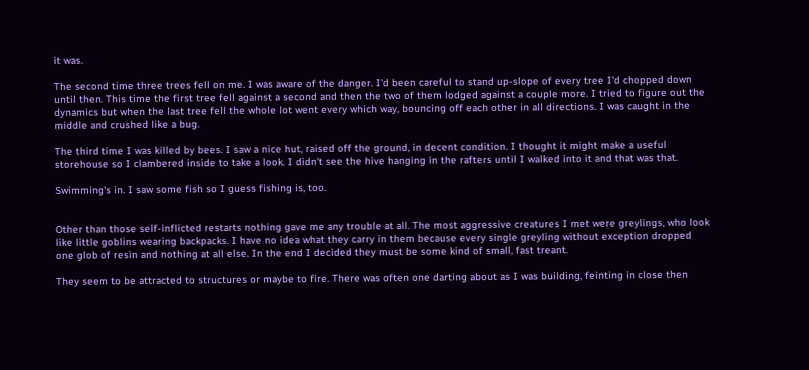it was.

The second time three trees fell on me. I was aware of the danger. I'd been careful to stand up-slope of every tree I'd chopped down until then. This time the first tree fell against a second and then the two of them lodged against a couple more. I tried to figure out the dynamics but when the last tree fell the whole lot went every which way, bouncing off each other in all directions. I was caught in the middle and crushed like a bug.

The third time I was killed by bees. I saw a nice hut, raised off the ground, in decent condition. I thought it might make a useful storehouse so I clambered inside to take a look. I didn't see the hive hanging in the rafters until I walked into it and that was that.

Swimming's in. I saw some fish so I guess fishing is, too.


Other than those self-inflicted restarts nothing gave me any trouble at all. The most aggressive creatures I met were greylings, who look like little goblins wearing backpacks. I have no idea what they carry in them because every single greyling without exception dropped one glob of resin and nothing at all else. In the end I decided they must be some kind of small, fast treant.

They seem to be attracted to structures or maybe to fire. There was often one darting about as I was building, feinting in close then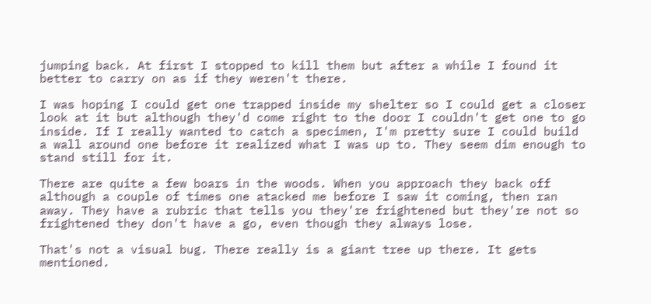jumping back. At first I stopped to kill them but after a while I found it better to carry on as if they weren't there.

I was hoping I could get one trapped inside my shelter so I could get a closer look at it but although they'd come right to the door I couldn't get one to go inside. If I really wanted to catch a specimen, I'm pretty sure I could build a wall around one before it realized what I was up to. They seem dim enough to stand still for it.

There are quite a few boars in the woods. When you approach they back off although a couple of times one atacked me before I saw it coming, then ran away. They have a rubric that tells you they're frightened but they're not so frightened they don't have a go, even though they always lose.

That's not a visual bug. There really is a giant tree up there. It gets mentioned.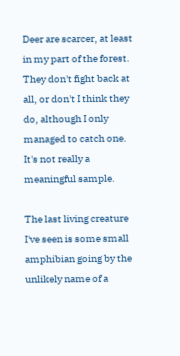Deer are scarcer, at least in my part of the forest. They don't fight back at all, or don't I think they do, although I only managed to catch one. It's not really a meaningful sample.

The last living creature I've seen is some small amphibian going by the unlikely name of a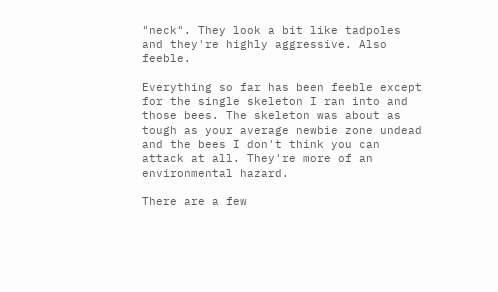"neck". They look a bit like tadpoles and they're highly aggressive. Also feeble.

Everything so far has been feeble except for the single skeleton I ran into and those bees. The skeleton was about as tough as your average newbie zone undead and the bees I don't think you can attack at all. They're more of an environmental hazard.

There are a few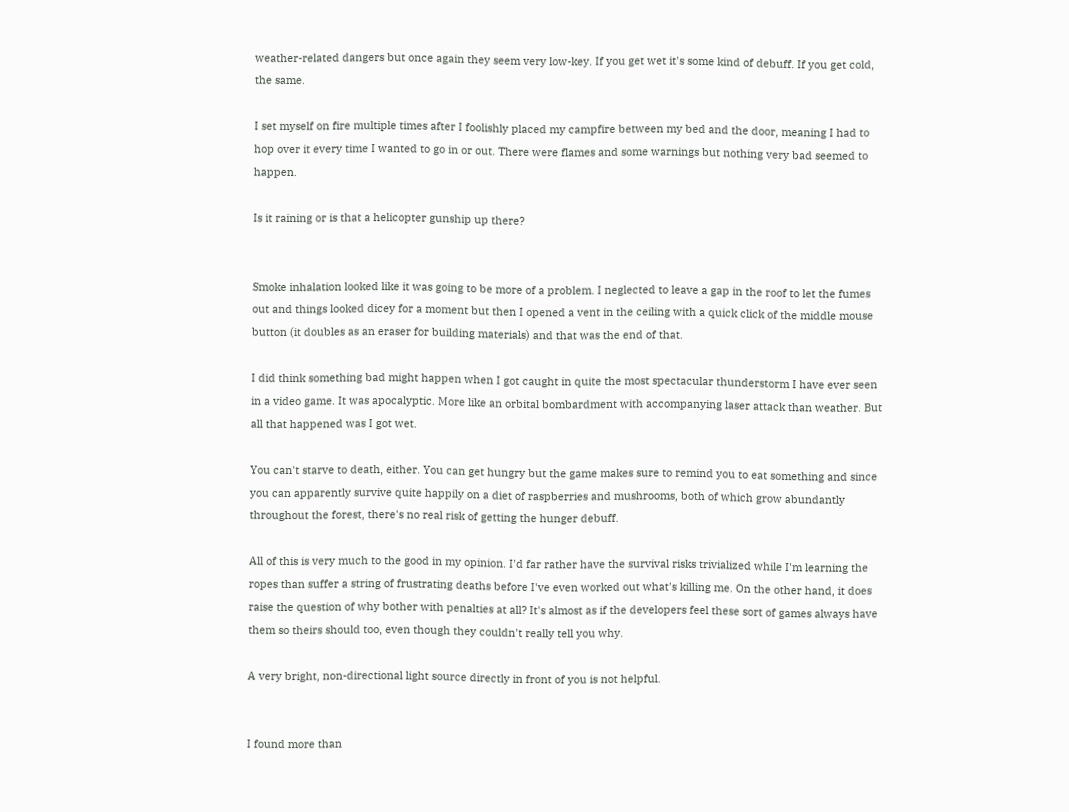weather-related dangers but once again they seem very low-key. If you get wet it's some kind of debuff. If you get cold, the same.

I set myself on fire multiple times after I foolishly placed my campfire between my bed and the door, meaning I had to hop over it every time I wanted to go in or out. There were flames and some warnings but nothing very bad seemed to happen.

Is it raining or is that a helicopter gunship up there?


Smoke inhalation looked like it was going to be more of a problem. I neglected to leave a gap in the roof to let the fumes out and things looked dicey for a moment but then I opened a vent in the ceiling with a quick click of the middle mouse button (it doubles as an eraser for building materials) and that was the end of that.

I did think something bad might happen when I got caught in quite the most spectacular thunderstorm I have ever seen in a video game. It was apocalyptic. More like an orbital bombardment with accompanying laser attack than weather. But all that happened was I got wet.

You can't starve to death, either. You can get hungry but the game makes sure to remind you to eat something and since you can apparently survive quite happily on a diet of raspberries and mushrooms, both of which grow abundantly throughout the forest, there's no real risk of getting the hunger debuff.

All of this is very much to the good in my opinion. I'd far rather have the survival risks trivialized while I'm learning the ropes than suffer a string of frustrating deaths before I've even worked out what's killing me. On the other hand, it does raise the question of why bother with penalties at all? It's almost as if the developers feel these sort of games always have them so theirs should too, even though they couldn't really tell you why.

A very bright, non-directional light source directly in front of you is not helpful.


I found more than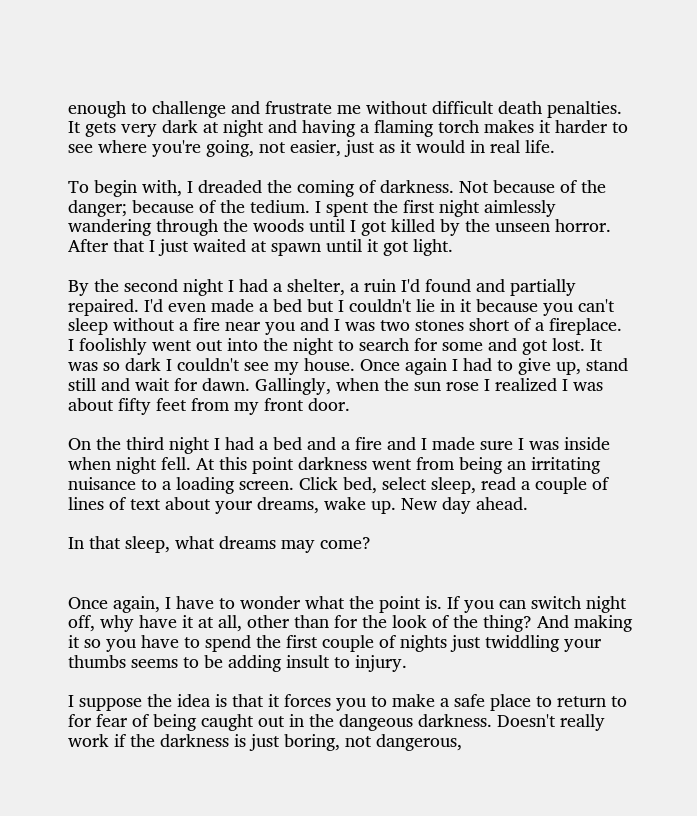enough to challenge and frustrate me without difficult death penalties. It gets very dark at night and having a flaming torch makes it harder to see where you're going, not easier, just as it would in real life.

To begin with, I dreaded the coming of darkness. Not because of the danger; because of the tedium. I spent the first night aimlessly wandering through the woods until I got killed by the unseen horror. After that I just waited at spawn until it got light.

By the second night I had a shelter, a ruin I'd found and partially repaired. I'd even made a bed but I couldn't lie in it because you can't sleep without a fire near you and I was two stones short of a fireplace. I foolishly went out into the night to search for some and got lost. It was so dark I couldn't see my house. Once again I had to give up, stand still and wait for dawn. Gallingly, when the sun rose I realized I was about fifty feet from my front door.

On the third night I had a bed and a fire and I made sure I was inside when night fell. At this point darkness went from being an irritating nuisance to a loading screen. Click bed, select sleep, read a couple of lines of text about your dreams, wake up. New day ahead.

In that sleep, what dreams may come?


Once again, I have to wonder what the point is. If you can switch night off, why have it at all, other than for the look of the thing? And making it so you have to spend the first couple of nights just twiddling your thumbs seems to be adding insult to injury.

I suppose the idea is that it forces you to make a safe place to return to for fear of being caught out in the dangeous darkness. Doesn't really work if the darkness is just boring, not dangerous,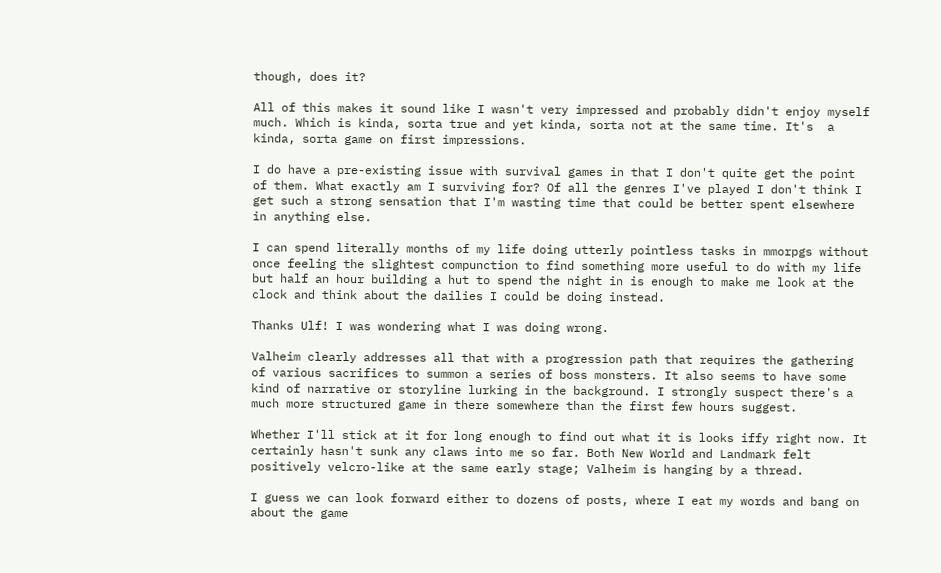though, does it?

All of this makes it sound like I wasn't very impressed and probably didn't enjoy myself much. Which is kinda, sorta true and yet kinda, sorta not at the same time. It's  a kinda, sorta game on first impressions.

I do have a pre-existing issue with survival games in that I don't quite get the point of them. What exactly am I surviving for? Of all the genres I've played I don't think I get such a strong sensation that I'm wasting time that could be better spent elsewhere in anything else.

I can spend literally months of my life doing utterly pointless tasks in mmorpgs without once feeling the slightest compunction to find something more useful to do with my life but half an hour building a hut to spend the night in is enough to make me look at the clock and think about the dailies I could be doing instead.

Thanks Ulf! I was wondering what I was doing wrong.

Valheim clearly addresses all that with a progression path that requires the gathering of various sacrifices to summon a series of boss monsters. It also seems to have some kind of narrative or storyline lurking in the background. I strongly suspect there's a much more structured game in there somewhere than the first few hours suggest.

Whether I'll stick at it for long enough to find out what it is looks iffy right now. It certainly hasn't sunk any claws into me so far. Both New World and Landmark felt positively velcro-like at the same early stage; Valheim is hanging by a thread.

I guess we can look forward either to dozens of posts, where I eat my words and bang on about the game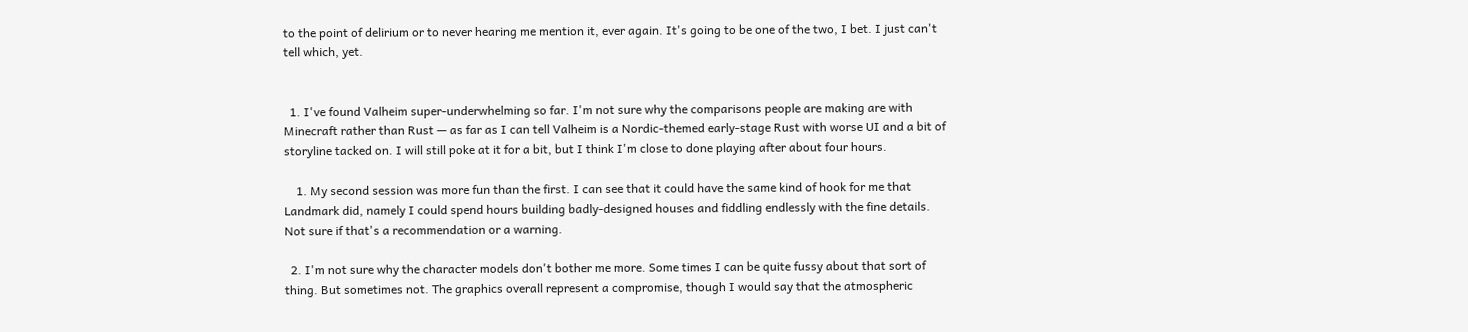to the point of delirium or to never hearing me mention it, ever again. It's going to be one of the two, I bet. I just can't tell which, yet.


  1. I've found Valheim super-underwhelming so far. I'm not sure why the comparisons people are making are with Minecraft rather than Rust — as far as I can tell Valheim is a Nordic-themed early-stage Rust with worse UI and a bit of storyline tacked on. I will still poke at it for a bit, but I think I'm close to done playing after about four hours.

    1. My second session was more fun than the first. I can see that it could have the same kind of hook for me that Landmark did, namely I could spend hours building badly-designed houses and fiddling endlessly with the fine details. Not sure if that's a recommendation or a warning.

  2. I'm not sure why the character models don't bother me more. Some times I can be quite fussy about that sort of thing. But sometimes not. The graphics overall represent a compromise, though I would say that the atmospheric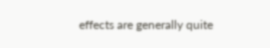effects are generally quite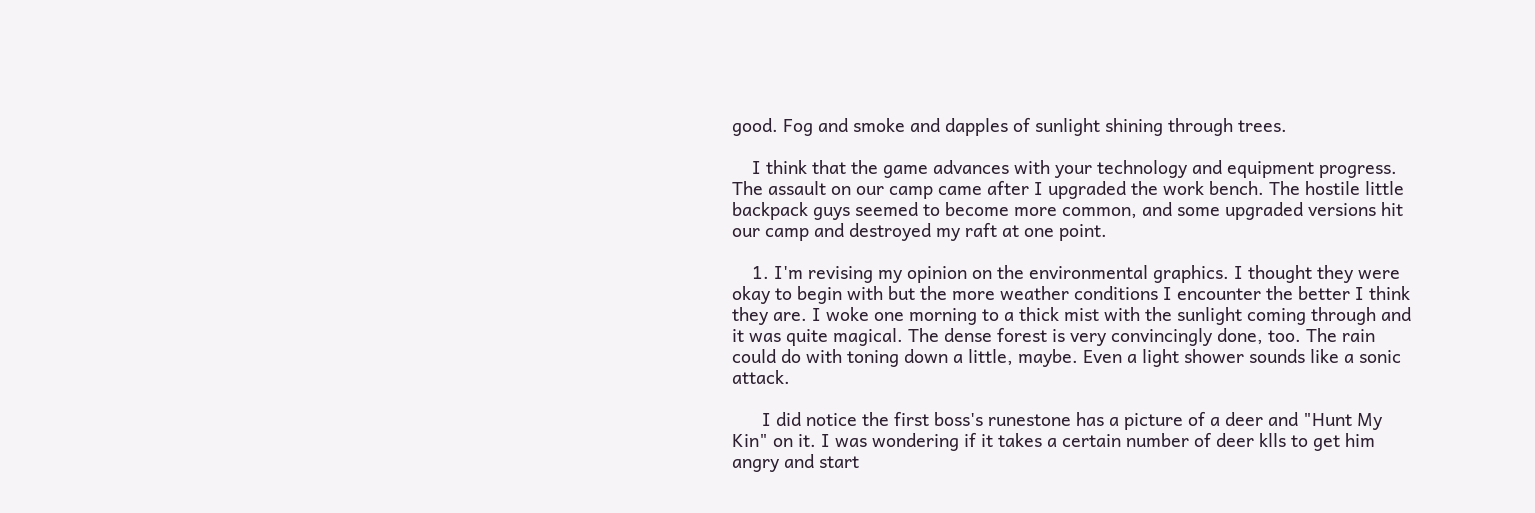good. Fog and smoke and dapples of sunlight shining through trees.

    I think that the game advances with your technology and equipment progress. The assault on our camp came after I upgraded the work bench. The hostile little backpack guys seemed to become more common, and some upgraded versions hit our camp and destroyed my raft at one point.

    1. I'm revising my opinion on the environmental graphics. I thought they were okay to begin with but the more weather conditions I encounter the better I think they are. I woke one morning to a thick mist with the sunlight coming through and it was quite magical. The dense forest is very convincingly done, too. The rain could do with toning down a little, maybe. Even a light shower sounds like a sonic attack.

      I did notice the first boss's runestone has a picture of a deer and "Hunt My Kin" on it. I was wondering if it takes a certain number of deer klls to get him angry and start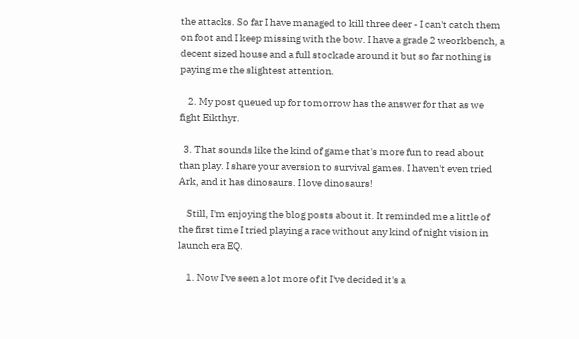the attacks. So far I have managed to kill three deer - I can't catch them on foot and I keep missing with the bow. I have a grade 2 weorkbench, a decent sized house and a full stockade around it but so far nothing is paying me the slightest attention.

    2. My post queued up for tomorrow has the answer for that as we fight Eikthyr.

  3. That sounds like the kind of game that's more fun to read about than play. I share your aversion to survival games. I haven't even tried Ark, and it has dinosaurs. I love dinosaurs!

    Still, I'm enjoying the blog posts about it. It reminded me a little of the first time I tried playing a race without any kind of night vision in launch era EQ.

    1. Now I've seen a lot more of it I've decided it's a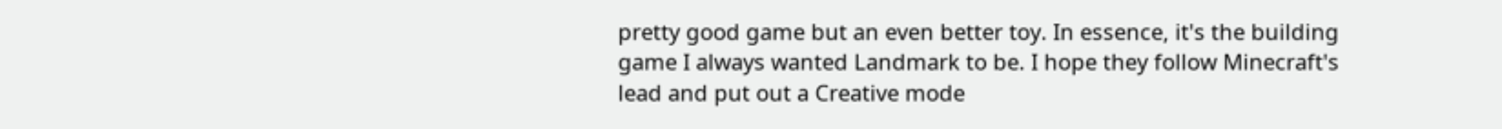pretty good game but an even better toy. In essence, it's the building game I always wanted Landmark to be. I hope they follow Minecraft's lead and put out a Creative mode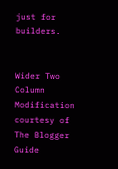just for builders.


Wider Two Column Modification courtesy of The Blogger Guide